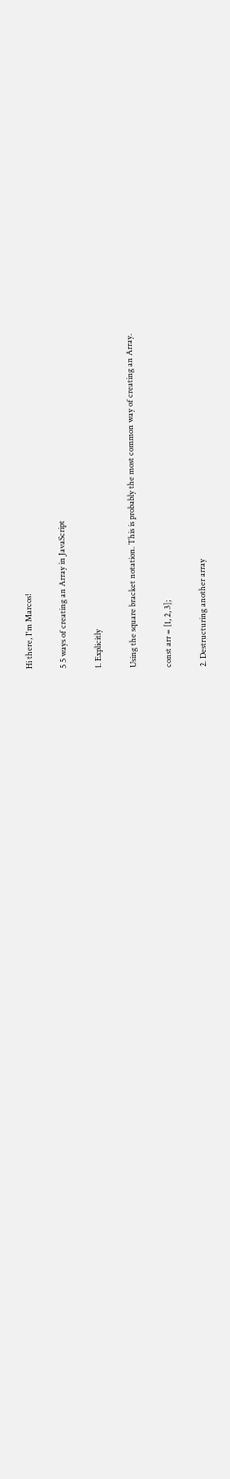Hi there, I'm Marcos!

5 5 ways of creating an Array in JavaScript

1. Explicitly

Using the square bracket notation. This is probably the most common way of creating an Array.

const arr = [1, 2, 3];

2. Destructuring another array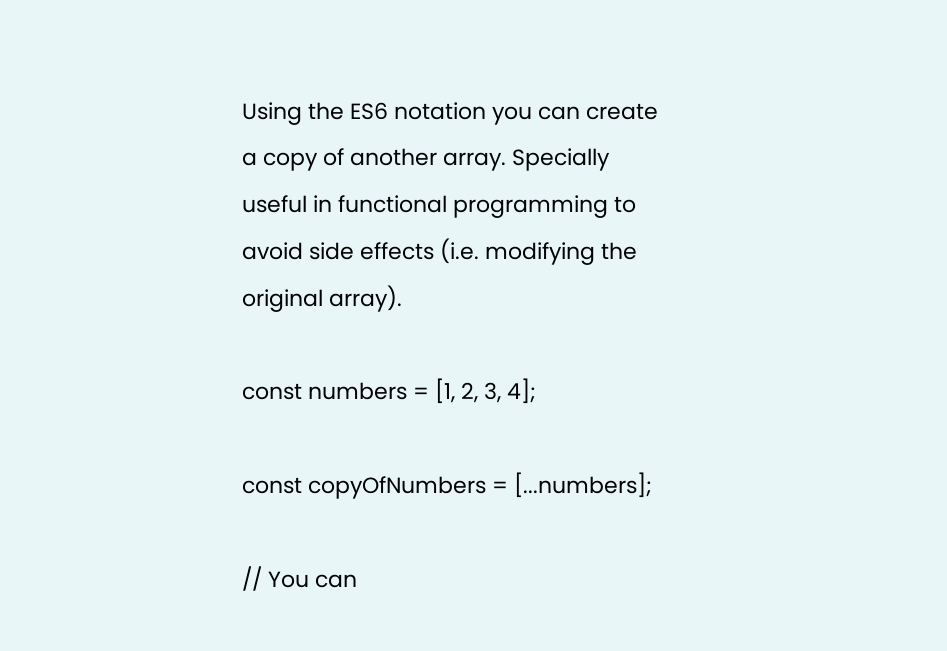Using the ES6 notation you can create a copy of another array. Specially useful in functional programming to avoid side effects (i.e. modifying the original array).

const numbers = [1, 2, 3, 4];

const copyOfNumbers = [...numbers];

// You can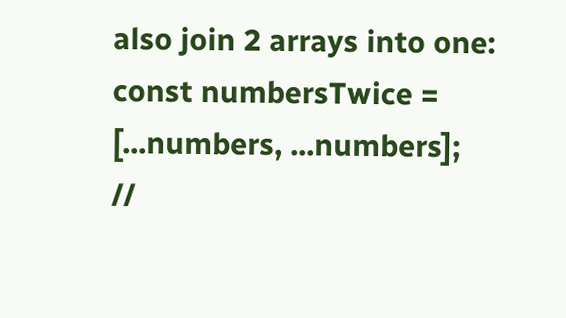also join 2 arrays into one:
const numbersTwice = [...numbers, ...numbers];
//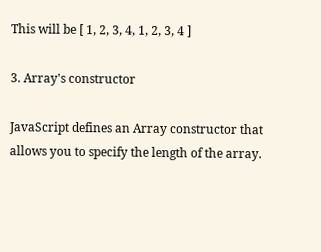This will be [ 1, 2, 3, 4, 1, 2, 3, 4 ]

3. Array's constructor

JavaScript defines an Array constructor that allows you to specify the length of the array.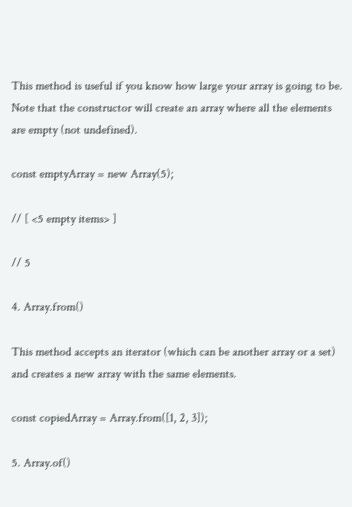This method is useful if you know how large your array is going to be. Note that the constructor will create an array where all the elements are empty (not undefined).

const emptyArray = new Array(5);

// [ <5 empty items> ]

// 5

4. Array.from()

This method accepts an iterator (which can be another array or a set) and creates a new array with the same elements.

const copiedArray = Array.from([1, 2, 3]);

5. Array.of()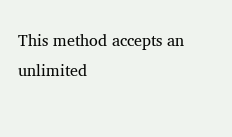This method accepts an unlimited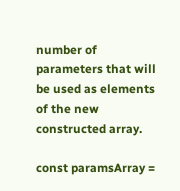number of parameters that will be used as elements of the new constructed array.

const paramsArray =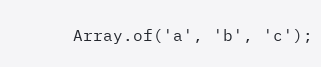Array.of('a', 'b', 'c');